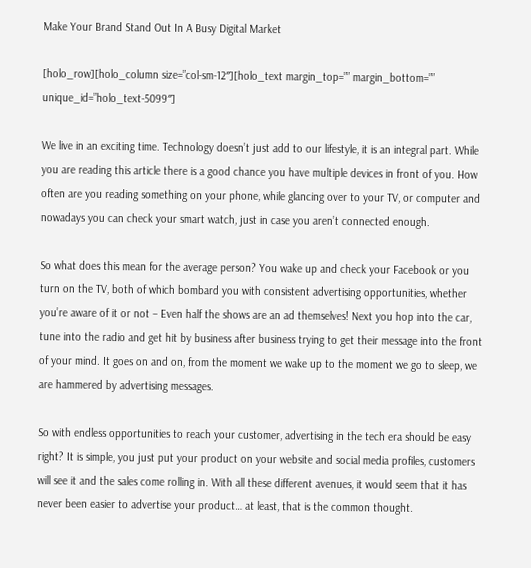Make Your Brand Stand Out In A Busy Digital Market

[holo_row][holo_column size=”col-sm-12″][holo_text margin_top=”” margin_bottom=”” unique_id=”holo_text-5099″]

We live in an exciting time. Technology doesn’t just add to our lifestyle, it is an integral part. While you are reading this article there is a good chance you have multiple devices in front of you. How often are you reading something on your phone, while glancing over to your TV, or computer and nowadays you can check your smart watch, just in case you aren’t connected enough.

So what does this mean for the average person? You wake up and check your Facebook or you turn on the TV, both of which bombard you with consistent advertising opportunities, whether you’re aware of it or not – Even half the shows are an ad themselves! Next you hop into the car, tune into the radio and get hit by business after business trying to get their message into the front of your mind. It goes on and on, from the moment we wake up to the moment we go to sleep, we are hammered by advertising messages.

So with endless opportunities to reach your customer, advertising in the tech era should be easy right? It is simple, you just put your product on your website and social media profiles, customers will see it and the sales come rolling in. With all these different avenues, it would seem that it has never been easier to advertise your product… at least, that is the common thought.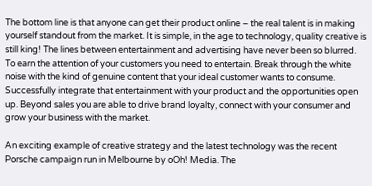The bottom line is that anyone can get their product online – the real talent is in making yourself standout from the market. It is simple, in the age to technology, quality creative is still king! The lines between entertainment and advertising have never been so blurred. To earn the attention of your customers you need to entertain. Break through the white noise with the kind of genuine content that your ideal customer wants to consume. Successfully integrate that entertainment with your product and the opportunities open up. Beyond sales you are able to drive brand loyalty, connect with your consumer and grow your business with the market.

An exciting example of creative strategy and the latest technology was the recent Porsche campaign run in Melbourne by oOh! Media. The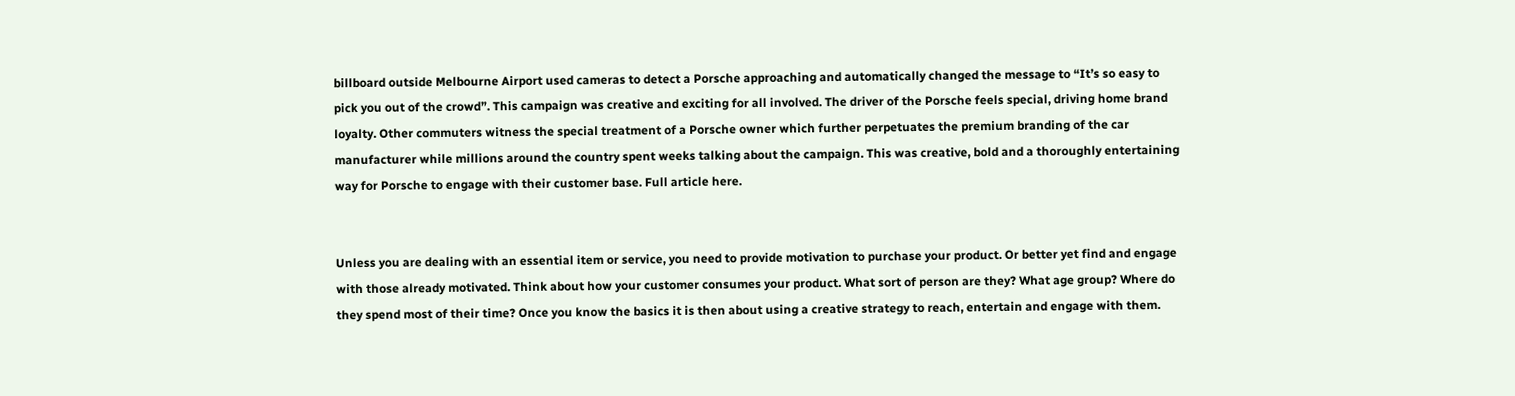billboard outside Melbourne Airport used cameras to detect a Porsche approaching and automatically changed the message to “It’s so easy to pick you out of the crowd”. This campaign was creative and exciting for all involved. The driver of the Porsche feels special, driving home brand loyalty. Other commuters witness the special treatment of a Porsche owner which further perpetuates the premium branding of the car manufacturer while millions around the country spent weeks talking about the campaign. This was creative, bold and a thoroughly entertaining way for Porsche to engage with their customer base. Full article here.


Unless you are dealing with an essential item or service, you need to provide motivation to purchase your product. Or better yet find and engage with those already motivated. Think about how your customer consumes your product. What sort of person are they? What age group? Where do they spend most of their time? Once you know the basics it is then about using a creative strategy to reach, entertain and engage with them.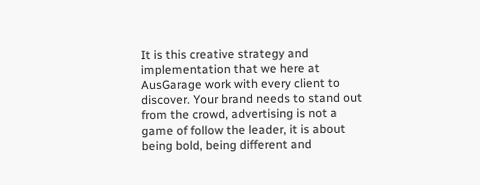It is this creative strategy and implementation that we here at AusGarage work with every client to discover. Your brand needs to stand out from the crowd, advertising is not a game of follow the leader, it is about being bold, being different and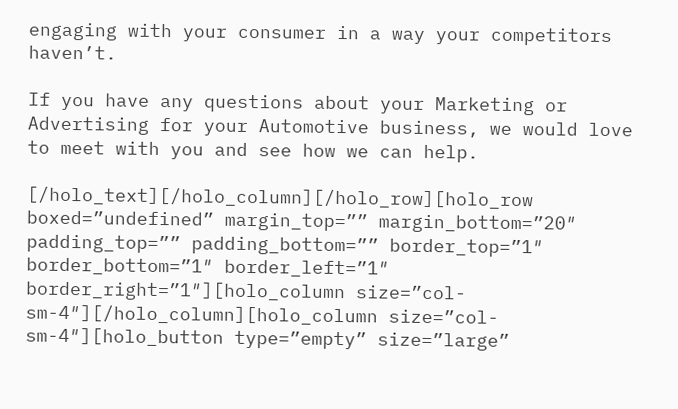engaging with your consumer in a way your competitors haven’t.

If you have any questions about your Marketing or Advertising for your Automotive business, we would love to meet with you and see how we can help.

[/holo_text][/holo_column][/holo_row][holo_row boxed=”undefined” margin_top=”” margin_bottom=”20″ padding_top=”” padding_bottom=”” border_top=”1″ border_bottom=”1″ border_left=”1″ border_right=”1″][holo_column size=”col-sm-4″][/holo_column][holo_column size=”col-sm-4″][holo_button type=”empty” size=”large”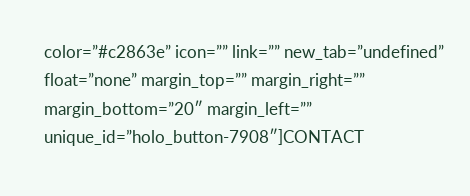color=”#c2863e” icon=”” link=”” new_tab=”undefined” float=”none” margin_top=”” margin_right=”” margin_bottom=”20″ margin_left=”” unique_id=”holo_button-7908″]CONTACT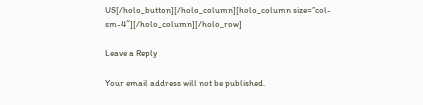US[/holo_button][/holo_column][holo_column size=”col-sm-4″][/holo_column][/holo_row]

Leave a Reply

Your email address will not be published.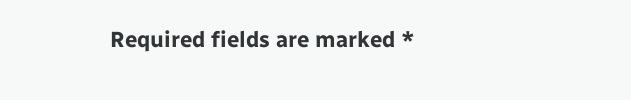Required fields are marked *